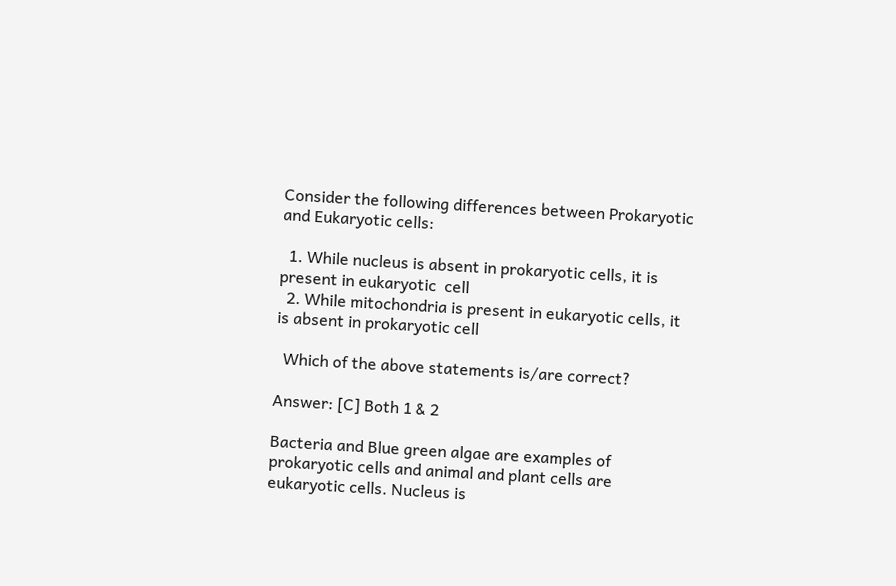Consider the following differences between Prokaryotic and Eukaryotic cells:

  1. While nucleus is absent in prokaryotic cells, it is present in eukaryotic  cell
  2. While mitochondria is present in eukaryotic cells, it is absent in prokaryotic cell

  Which of the above statements is/are correct?

Answer: [C] Both 1 & 2

Bacteria and Blue green algae are examples of prokaryotic cells and animal and plant cells are eukaryotic cells. Nucleus is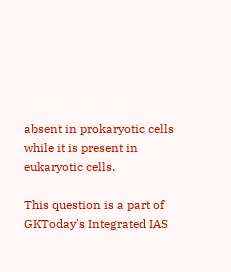absent in prokaryotic cells while it is present in eukaryotic cells.

This question is a part of GKToday's Integrated IAS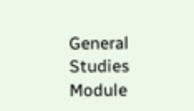General Studies Module